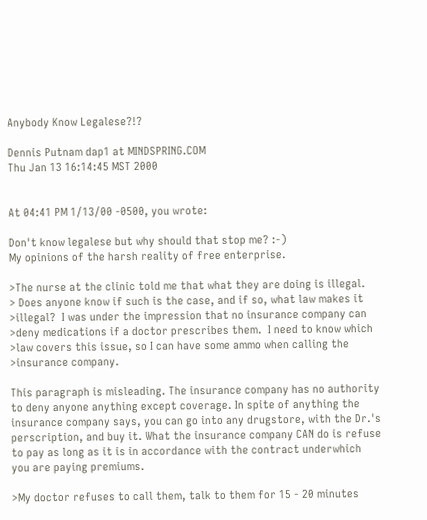Anybody Know Legalese?!?

Dennis Putnam dap1 at MINDSPRING.COM
Thu Jan 13 16:14:45 MST 2000


At 04:41 PM 1/13/00 -0500, you wrote:

Don't know legalese but why should that stop me? :-)
My opinions of the harsh reality of free enterprise.

>The nurse at the clinic told me that what they are doing is illegal.
> Does anyone know if such is the case, and if so, what law makes it
>illegal?  I was under the impression that no insurance company can
>deny medications if a doctor prescribes them.  I need to know which
>law covers this issue, so I can have some ammo when calling the
>insurance company.

This paragraph is misleading. The insurance company has no authority
to deny anyone anything except coverage. In spite of anything the
insurance company says, you can go into any drugstore, with the Dr.'s
perscription, and buy it. What the insurance company CAN do is refuse
to pay as long as it is in accordance with the contract underwhich
you are paying premiums.

>My doctor refuses to call them, talk to them for 15 - 20 minutes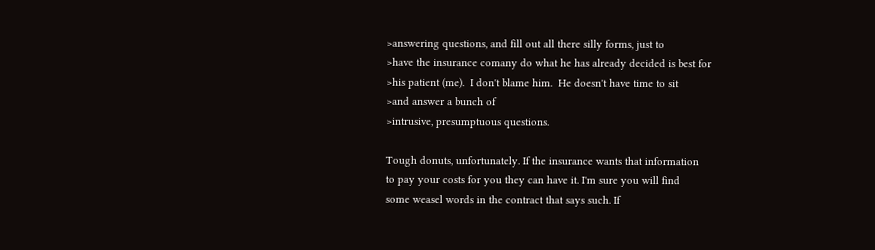>answering questions, and fill out all there silly forms, just to
>have the insurance comany do what he has already decided is best for
>his patient (me).  I don't blame him.  He doesn't have time to sit
>and answer a bunch of
>intrusive, presumptuous questions.

Tough donuts, unfortunately. If the insurance wants that information
to pay your costs for you they can have it. I'm sure you will find
some weasel words in the contract that says such. If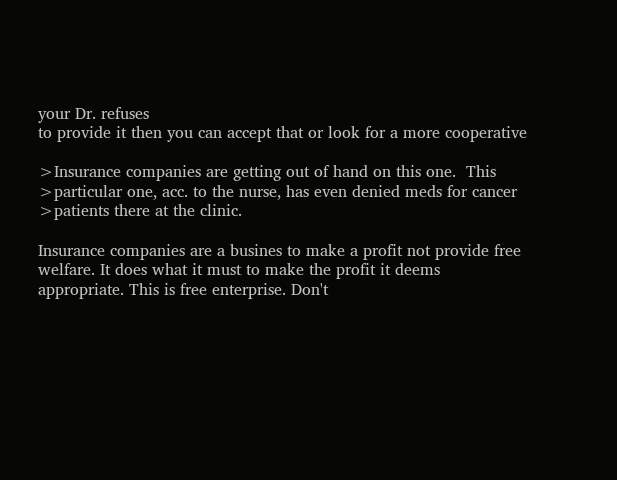your Dr. refuses
to provide it then you can accept that or look for a more cooperative

>Insurance companies are getting out of hand on this one.  This
>particular one, acc. to the nurse, has even denied meds for cancer
>patients there at the clinic.

Insurance companies are a busines to make a profit not provide free
welfare. It does what it must to make the profit it deems
appropriate. This is free enterprise. Don't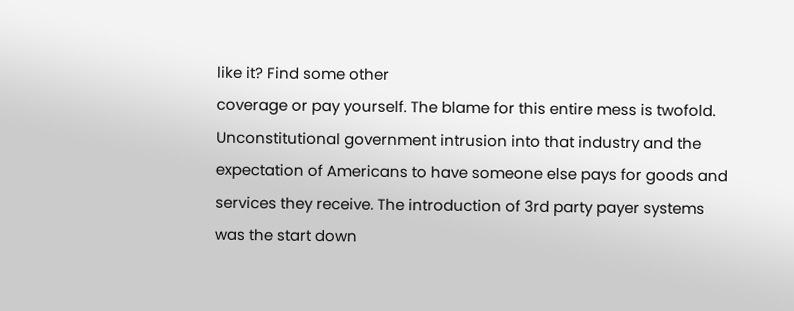like it? Find some other
coverage or pay yourself. The blame for this entire mess is twofold.
Unconstitutional government intrusion into that industry and the
expectation of Americans to have someone else pays for goods and
services they receive. The introduction of 3rd party payer systems
was the start down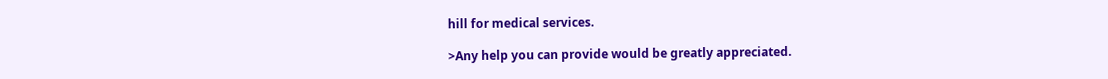hill for medical services.

>Any help you can provide would be greatly appreciated.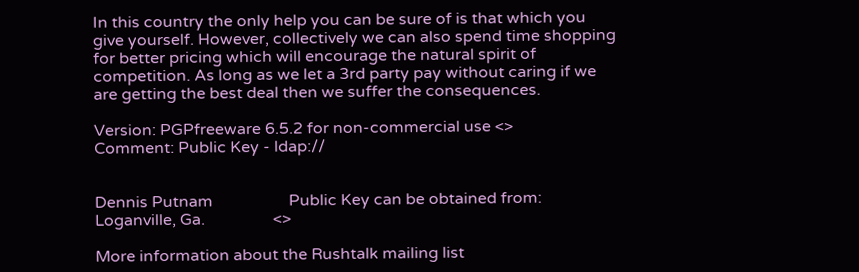In this country the only help you can be sure of is that which you
give yourself. However, collectively we can also spend time shopping
for better pricing which will encourage the natural spirit of
competition. As long as we let a 3rd party pay without caring if we
are getting the best deal then we suffer the consequences.

Version: PGPfreeware 6.5.2 for non-commercial use <>
Comment: Public Key - ldap://


Dennis Putnam                   Public Key can be obtained from:
Loganville, Ga.                 <>

More information about the Rushtalk mailing list